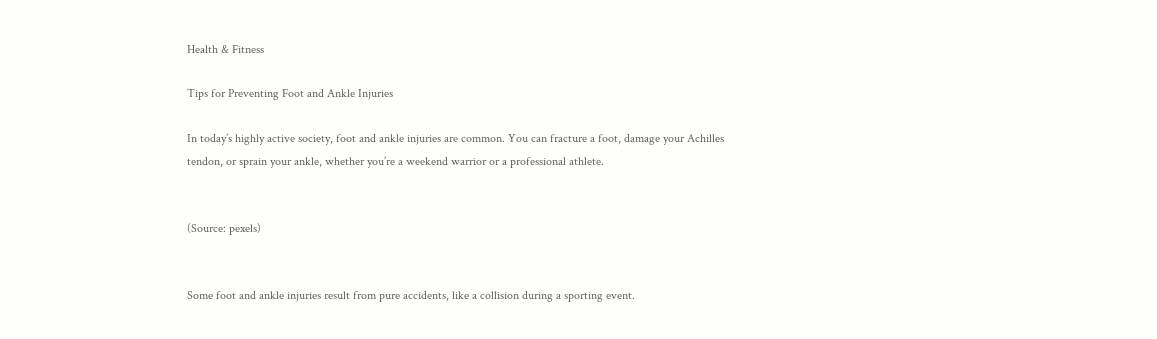Health & Fitness

Tips for Preventing Foot and Ankle Injuries

In today’s highly active society, foot and ankle injuries are common. You can fracture a foot, damage your Achilles tendon, or sprain your ankle, whether you’re a weekend warrior or a professional athlete.


(Source: pexels)


Some foot and ankle injuries result from pure accidents, like a collision during a sporting event.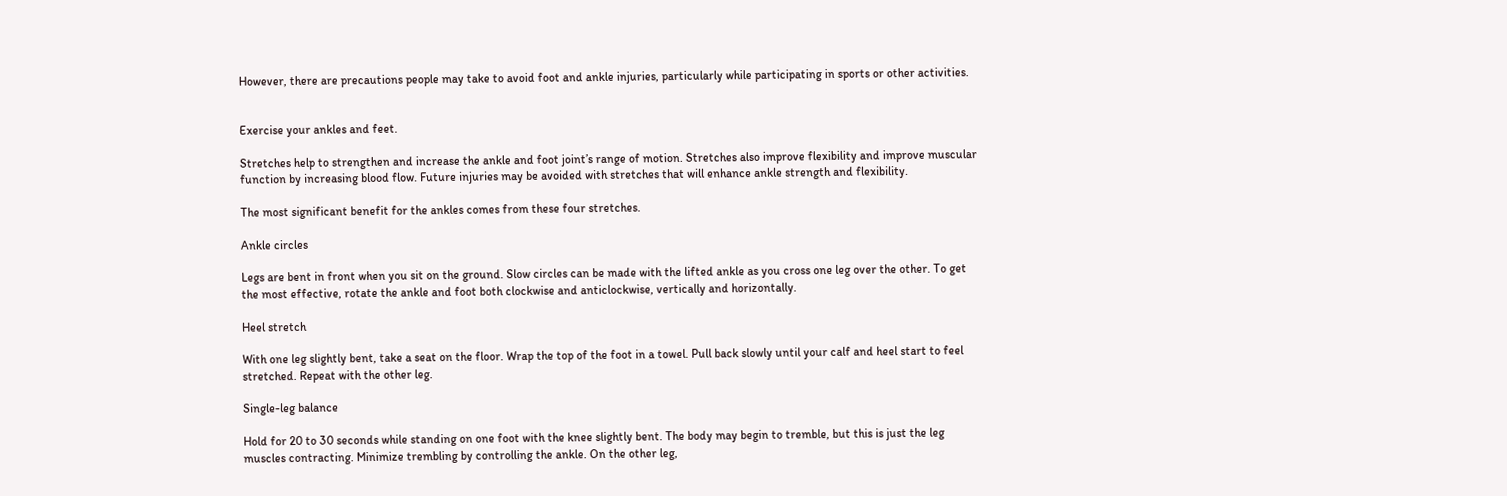However, there are precautions people may take to avoid foot and ankle injuries, particularly while participating in sports or other activities.


Exercise your ankles and feet.

Stretches help to strengthen and increase the ankle and foot joint’s range of motion. Stretches also improve flexibility and improve muscular function by increasing blood flow. Future injuries may be avoided with stretches that will enhance ankle strength and flexibility.

The most significant benefit for the ankles comes from these four stretches.

Ankle circles

Legs are bent in front when you sit on the ground. Slow circles can be made with the lifted ankle as you cross one leg over the other. To get the most effective, rotate the ankle and foot both clockwise and anticlockwise, vertically and horizontally.

Heel stretch

With one leg slightly bent, take a seat on the floor. Wrap the top of the foot in a towel. Pull back slowly until your calf and heel start to feel stretched. Repeat with the other leg.

Single-leg balance

Hold for 20 to 30 seconds while standing on one foot with the knee slightly bent. The body may begin to tremble, but this is just the leg muscles contracting. Minimize trembling by controlling the ankle. On the other leg,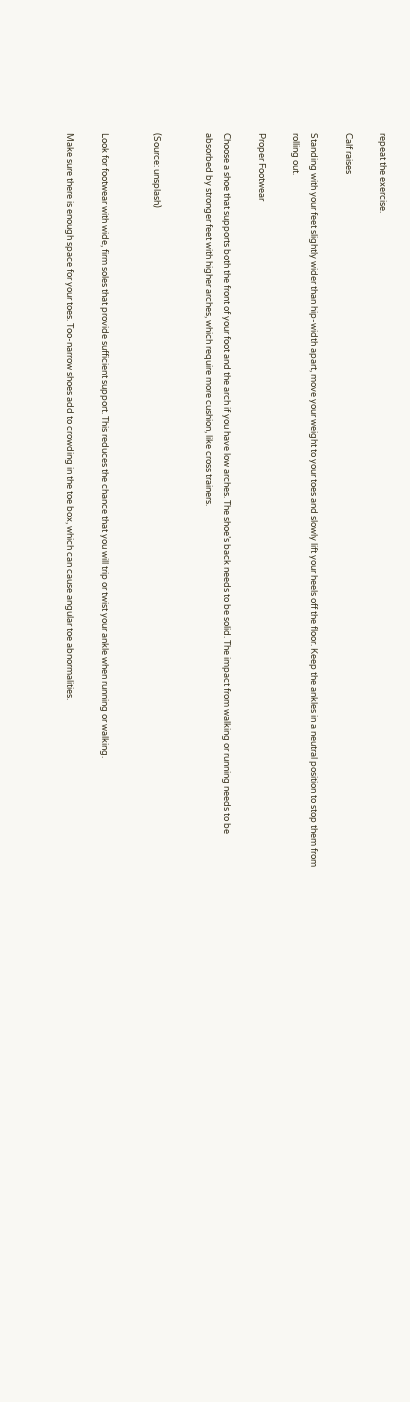repeat the exercise.

Calf raises

Standing with your feet slightly wider than hip-width apart, move your weight to your toes and slowly lift your heels off the floor. Keep the ankles in a neutral position to stop them from rolling out.

Proper Footwear

Choose a shoe that supports both the front of your foot and the arch if you have low arches. The shoe’s back needs to be solid. The impact from walking or running needs to be absorbed by stronger feet with higher arches, which require more cushion, like cross trainers.


(Source: unsplash)


Look for footwear with wide, firm soles that provide sufficient support. This reduces the chance that you will trip or twist your ankle when running or walking.

Make sure there is enough space for your toes. Too-narrow shoes add to crowding in the toe box, which can cause angular toe abnormalities.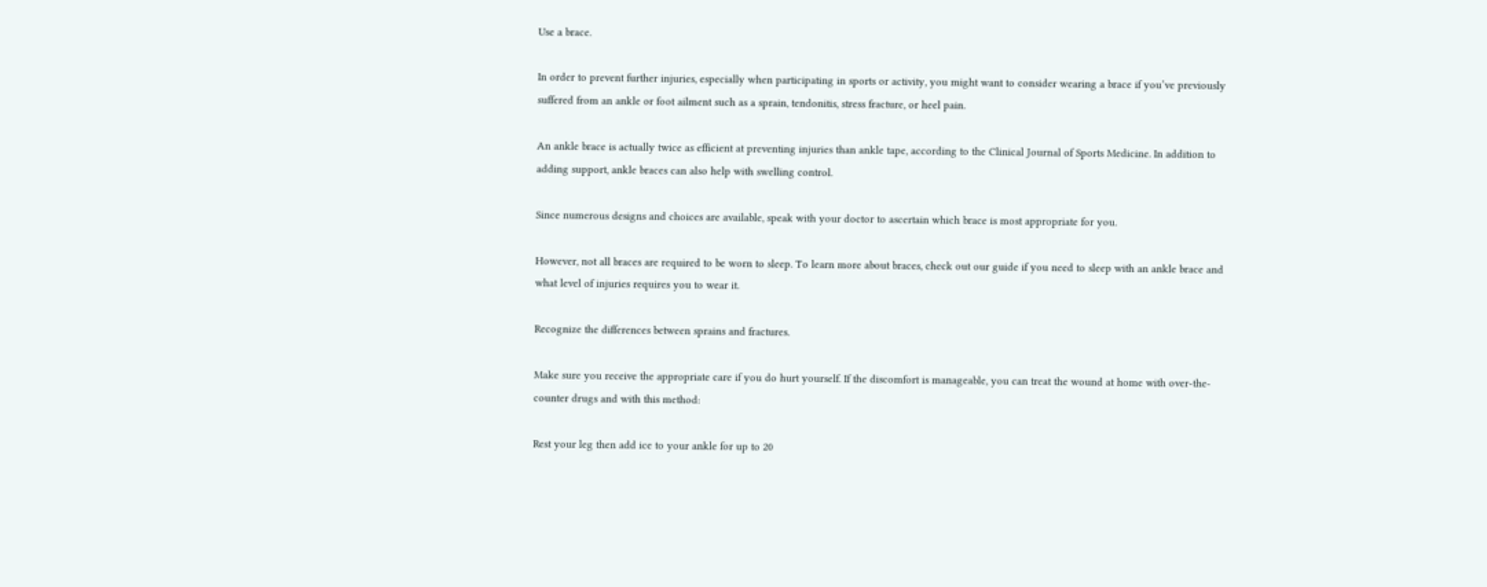Use a brace.

In order to prevent further injuries, especially when participating in sports or activity, you might want to consider wearing a brace if you’ve previously suffered from an ankle or foot ailment such as a sprain, tendonitis, stress fracture, or heel pain.

An ankle brace is actually twice as efficient at preventing injuries than ankle tape, according to the Clinical Journal of Sports Medicine. In addition to adding support, ankle braces can also help with swelling control.

Since numerous designs and choices are available, speak with your doctor to ascertain which brace is most appropriate for you.

However, not all braces are required to be worn to sleep. To learn more about braces, check out our guide if you need to sleep with an ankle brace and what level of injuries requires you to wear it.

Recognize the differences between sprains and fractures.

Make sure you receive the appropriate care if you do hurt yourself. If the discomfort is manageable, you can treat the wound at home with over-the-counter drugs and with this method:

Rest your leg then add ice to your ankle for up to 20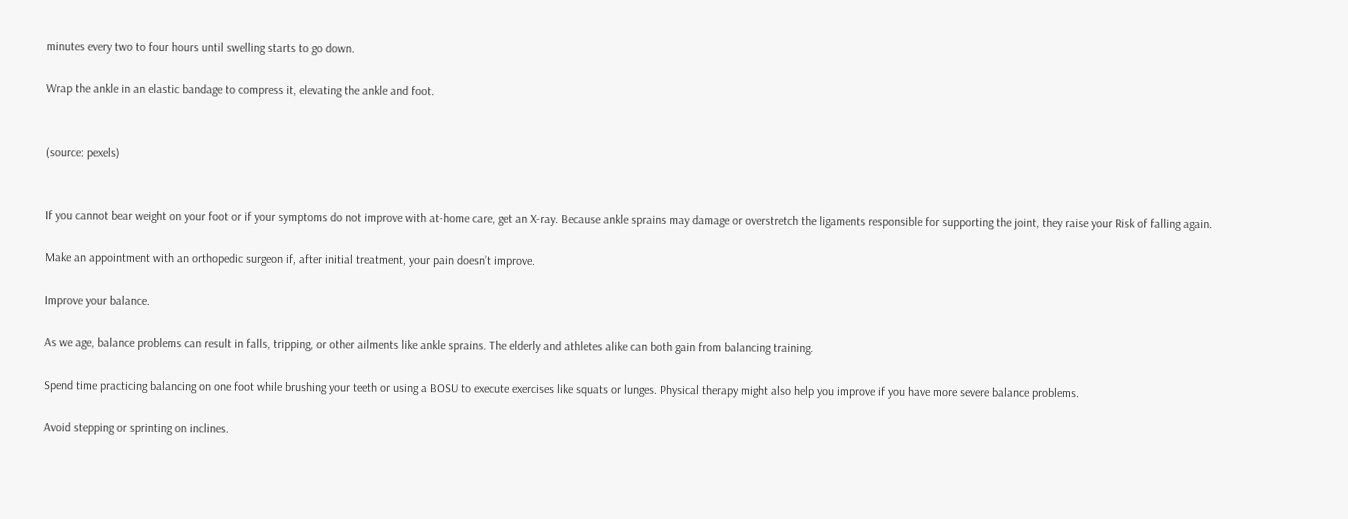minutes every two to four hours until swelling starts to go down.

Wrap the ankle in an elastic bandage to compress it, elevating the ankle and foot.


(source: pexels)


If you cannot bear weight on your foot or if your symptoms do not improve with at-home care, get an X-ray. Because ankle sprains may damage or overstretch the ligaments responsible for supporting the joint, they raise your Risk of falling again.

Make an appointment with an orthopedic surgeon if, after initial treatment, your pain doesn’t improve.

Improve your balance.

As we age, balance problems can result in falls, tripping, or other ailments like ankle sprains. The elderly and athletes alike can both gain from balancing training.

Spend time practicing balancing on one foot while brushing your teeth or using a BOSU to execute exercises like squats or lunges. Physical therapy might also help you improve if you have more severe balance problems.

Avoid stepping or sprinting on inclines.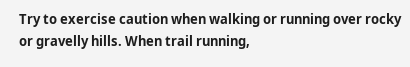Try to exercise caution when walking or running over rocky or gravelly hills. When trail running,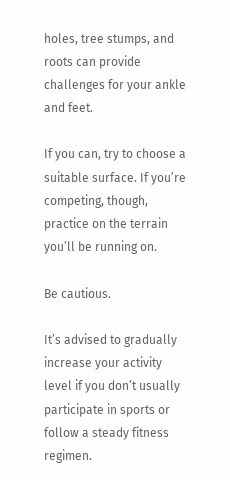holes, tree stumps, and roots can provide challenges for your ankle and feet.

If you can, try to choose a suitable surface. If you’re competing, though, practice on the terrain you’ll be running on.

Be cautious.

It’s advised to gradually increase your activity level if you don’t usually participate in sports or follow a steady fitness regimen.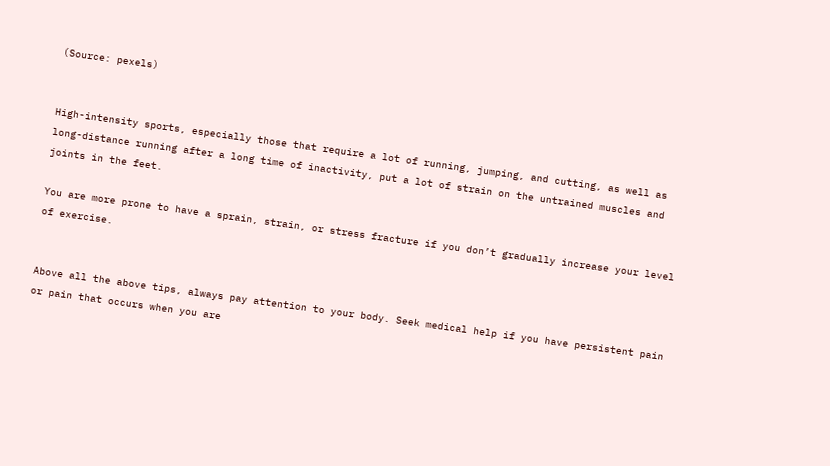(Source: pexels)


High-intensity sports, especially those that require a lot of running, jumping, and cutting, as well as long-distance running after a long time of inactivity, put a lot of strain on the untrained muscles and joints in the feet.

You are more prone to have a sprain, strain, or stress fracture if you don’t gradually increase your level of exercise.


Above all the above tips, always pay attention to your body. Seek medical help if you have persistent pain or pain that occurs when you are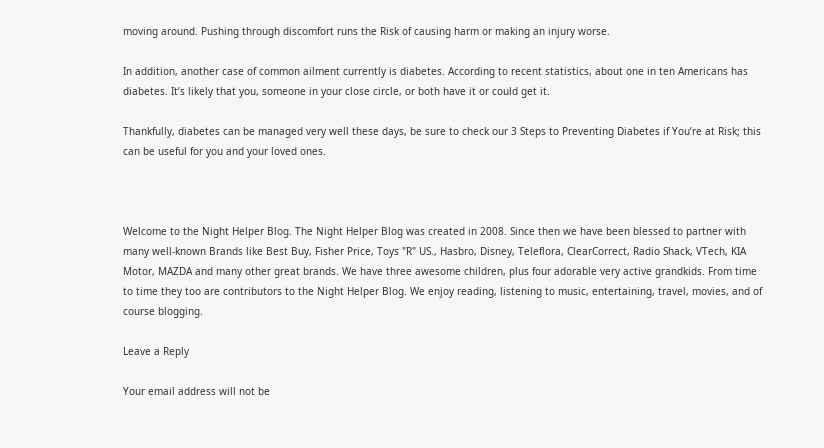moving around. Pushing through discomfort runs the Risk of causing harm or making an injury worse.

In addition, another case of common ailment currently is diabetes. According to recent statistics, about one in ten Americans has diabetes. It’s likely that you, someone in your close circle, or both have it or could get it.

Thankfully, diabetes can be managed very well these days, be sure to check our 3 Steps to Preventing Diabetes if You’re at Risk; this can be useful for you and your loved ones.



Welcome to the Night Helper Blog. The Night Helper Blog was created in 2008. Since then we have been blessed to partner with many well-known Brands like Best Buy, Fisher Price, Toys "R" US., Hasbro, Disney, Teleflora, ClearCorrect, Radio Shack, VTech, KIA Motor, MAZDA and many other great brands. We have three awesome children, plus four adorable very active grandkids. From time to time they too are contributors to the Night Helper Blog. We enjoy reading, listening to music, entertaining, travel, movies, and of course blogging.

Leave a Reply

Your email address will not be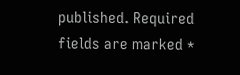published. Required fields are marked *